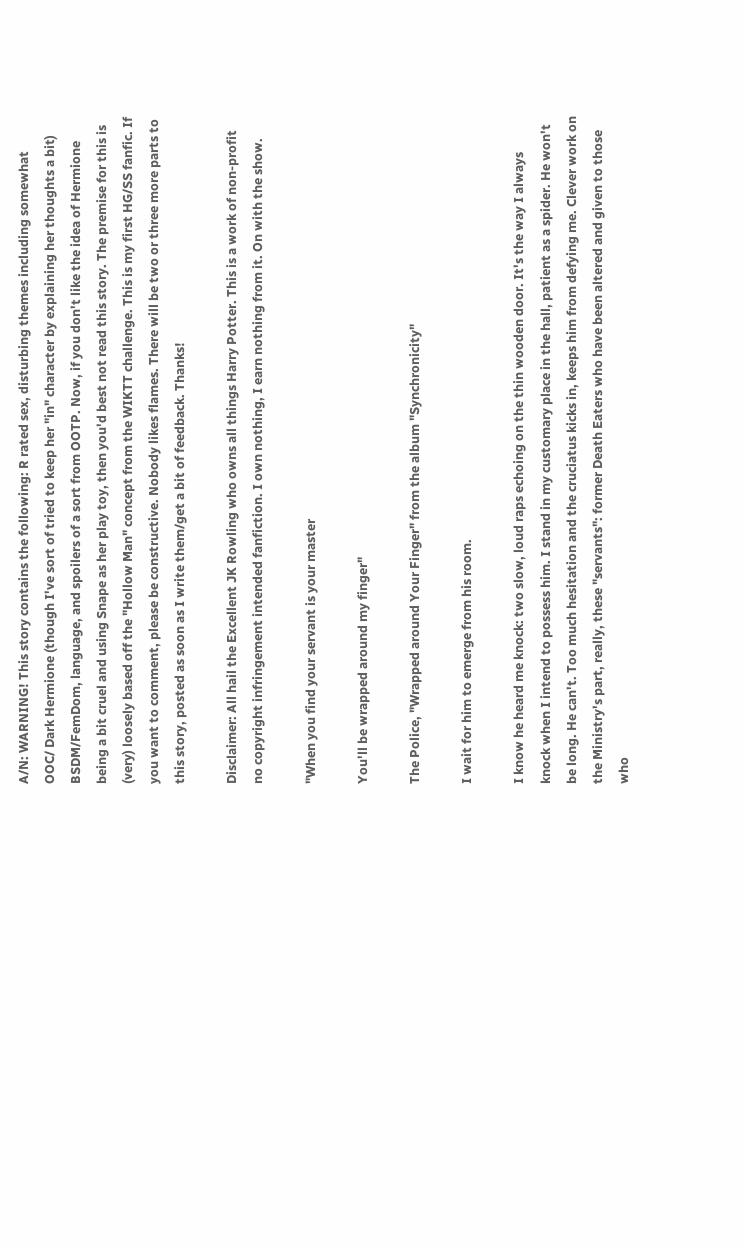A/N: WARNING! This story contains the following: R rated sex, disturbing themes including somewhat OOC/ Dark Hermione (though I've sort of tried to keep her "in" character by explaining her thoughts a bit) BSDM/FemDom, language, and spoilers of a sort from OOTP. Now, if you don't like the idea of Hermione being a bit cruel and using Snape as her play toy, then you'd best not read this story. The premise for this is (very) loosely based off the "Hollow Man" concept from the WIKTT challenge. This is my first HG/SS fanfic. If you want to comment, please be constructive. Nobody likes flames. There will be two or three more parts to this story, posted as soon as I write them/get a bit of feedback. Thanks!

Disclaimer: All hail the Excellent JK Rowling who owns all things Harry Potter. This is a work of non-profit no copyright infringement intended fanfiction. I own nothing, I earn nothing from it. On with the show.

"When you find your servant is your master

You'll be wrapped around my finger"

The Police, "Wrapped around Your Finger" from the album "Synchronicity"

I wait for him to emerge from his room.

I know he heard me knock: two slow, loud raps echoing on the thin wooden door. It's the way I always knock when I intend to possess him. I stand in my customary place in the hall, patient as a spider. He won't be long. He can't. Too much hesitation and the cruciatus kicks in, keeps him from defying me. Clever work on the Ministry's part, really, these "servants": former Death Eaters who have been altered and given to those who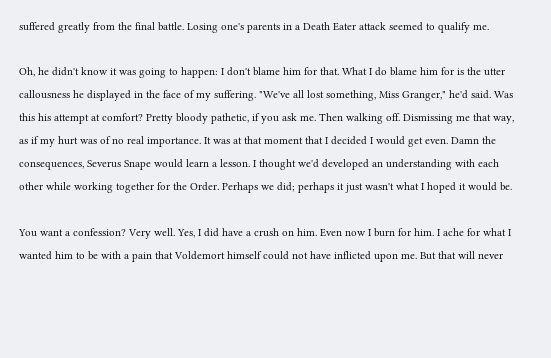suffered greatly from the final battle. Losing one's parents in a Death Eater attack seemed to qualify me.

Oh, he didn't know it was going to happen: I don't blame him for that. What I do blame him for is the utter callousness he displayed in the face of my suffering. "We've all lost something, Miss Granger," he'd said. Was this his attempt at comfort? Pretty bloody pathetic, if you ask me. Then walking off. Dismissing me that way, as if my hurt was of no real importance. It was at that moment that I decided I would get even. Damn the consequences, Severus Snape would learn a lesson. I thought we'd developed an understanding with each other while working together for the Order. Perhaps we did; perhaps it just wasn't what I hoped it would be.

You want a confession? Very well. Yes, I did have a crush on him. Even now I burn for him. I ache for what I wanted him to be with a pain that Voldemort himself could not have inflicted upon me. But that will never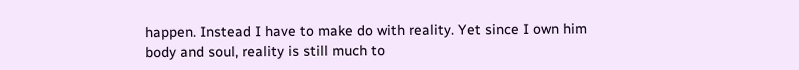happen. Instead I have to make do with reality. Yet since I own him body and soul, reality is still much to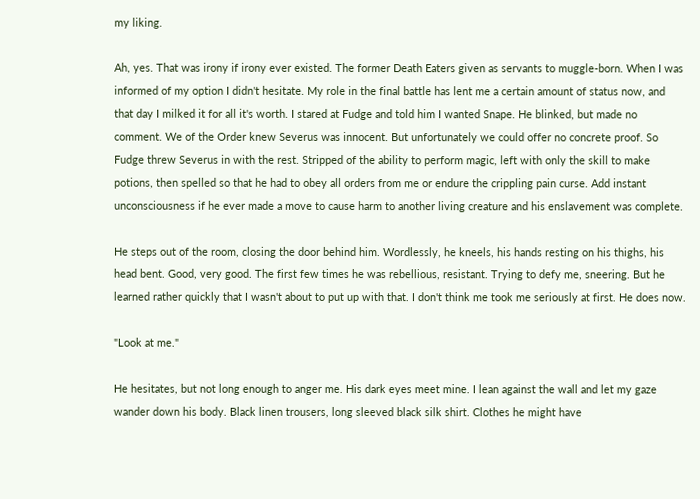my liking.

Ah, yes. That was irony if irony ever existed. The former Death Eaters given as servants to muggle-born. When I was informed of my option I didn't hesitate. My role in the final battle has lent me a certain amount of status now, and that day I milked it for all it's worth. I stared at Fudge and told him I wanted Snape. He blinked, but made no comment. We of the Order knew Severus was innocent. But unfortunately we could offer no concrete proof. So Fudge threw Severus in with the rest. Stripped of the ability to perform magic, left with only the skill to make potions, then spelled so that he had to obey all orders from me or endure the crippling pain curse. Add instant unconsciousness if he ever made a move to cause harm to another living creature and his enslavement was complete.

He steps out of the room, closing the door behind him. Wordlessly, he kneels, his hands resting on his thighs, his head bent. Good, very good. The first few times he was rebellious, resistant. Trying to defy me, sneering. But he learned rather quickly that I wasn't about to put up with that. I don't think me took me seriously at first. He does now.

"Look at me."

He hesitates, but not long enough to anger me. His dark eyes meet mine. I lean against the wall and let my gaze wander down his body. Black linen trousers, long sleeved black silk shirt. Clothes he might have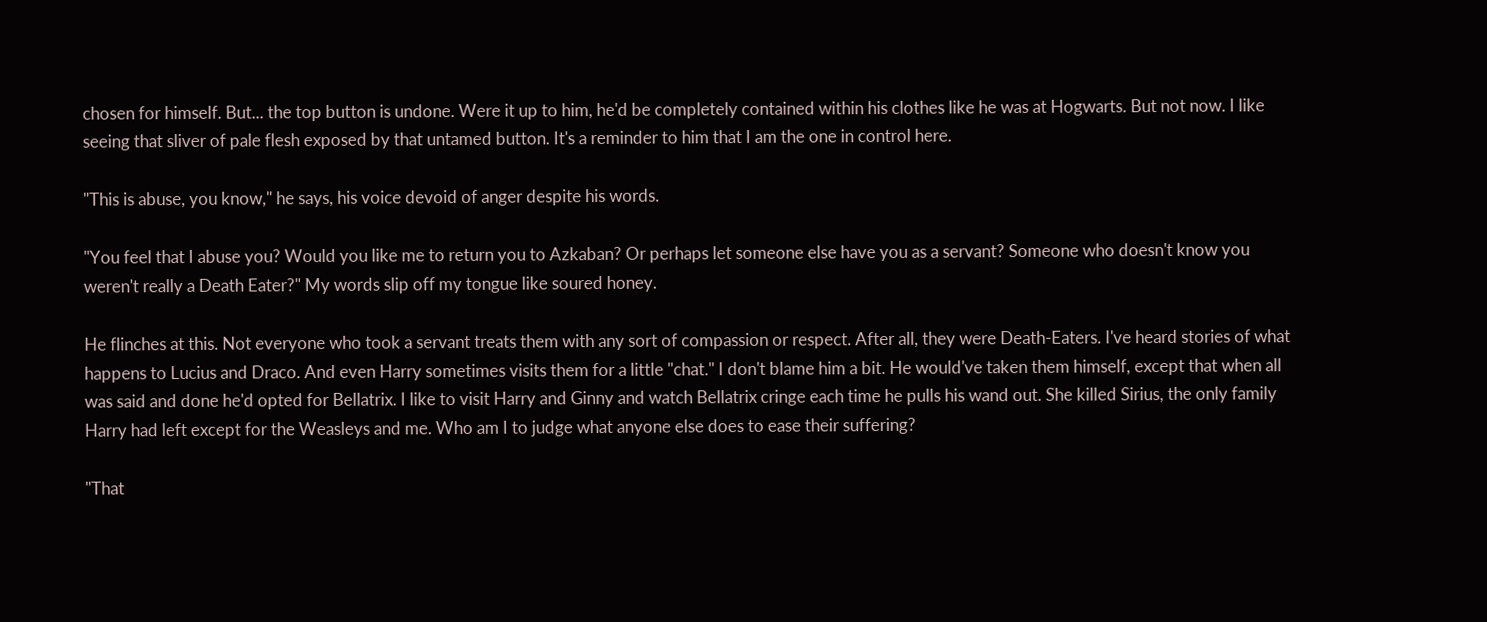chosen for himself. But... the top button is undone. Were it up to him, he'd be completely contained within his clothes like he was at Hogwarts. But not now. I like seeing that sliver of pale flesh exposed by that untamed button. It's a reminder to him that I am the one in control here.

"This is abuse, you know," he says, his voice devoid of anger despite his words.

"You feel that I abuse you? Would you like me to return you to Azkaban? Or perhaps let someone else have you as a servant? Someone who doesn't know you weren't really a Death Eater?" My words slip off my tongue like soured honey.

He flinches at this. Not everyone who took a servant treats them with any sort of compassion or respect. After all, they were Death-Eaters. I've heard stories of what happens to Lucius and Draco. And even Harry sometimes visits them for a little "chat." I don't blame him a bit. He would've taken them himself, except that when all was said and done he'd opted for Bellatrix. I like to visit Harry and Ginny and watch Bellatrix cringe each time he pulls his wand out. She killed Sirius, the only family Harry had left except for the Weasleys and me. Who am I to judge what anyone else does to ease their suffering?

"That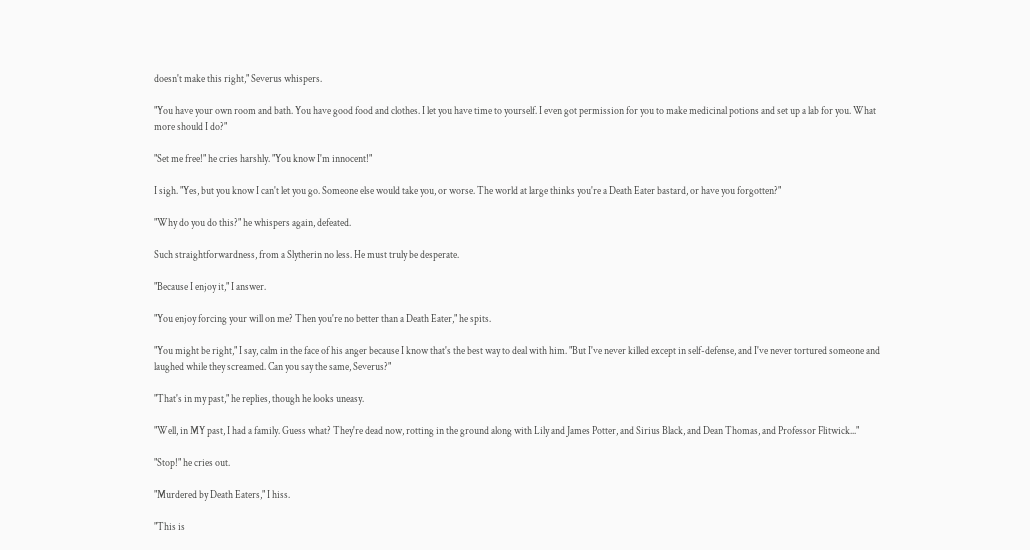doesn't make this right," Severus whispers.

"You have your own room and bath. You have good food and clothes. I let you have time to yourself. I even got permission for you to make medicinal potions and set up a lab for you. What more should I do?"

"Set me free!" he cries harshly. "You know I'm innocent!"

I sigh. "Yes, but you know I can't let you go. Someone else would take you, or worse. The world at large thinks you're a Death Eater bastard, or have you forgotten?"

"Why do you do this?" he whispers again, defeated.

Such straightforwardness, from a Slytherin no less. He must truly be desperate.

"Because I enjoy it," I answer.

"You enjoy forcing your will on me? Then you're no better than a Death Eater," he spits.

"You might be right," I say, calm in the face of his anger because I know that's the best way to deal with him. "But I've never killed except in self-defense, and I've never tortured someone and laughed while they screamed. Can you say the same, Severus?"

"That's in my past," he replies, though he looks uneasy.

"Well, in MY past, I had a family. Guess what? They're dead now, rotting in the ground along with Lily and James Potter, and Sirius Black, and Dean Thomas, and Professor Flitwick..."

"Stop!" he cries out.

"Murdered by Death Eaters," I hiss.

"This is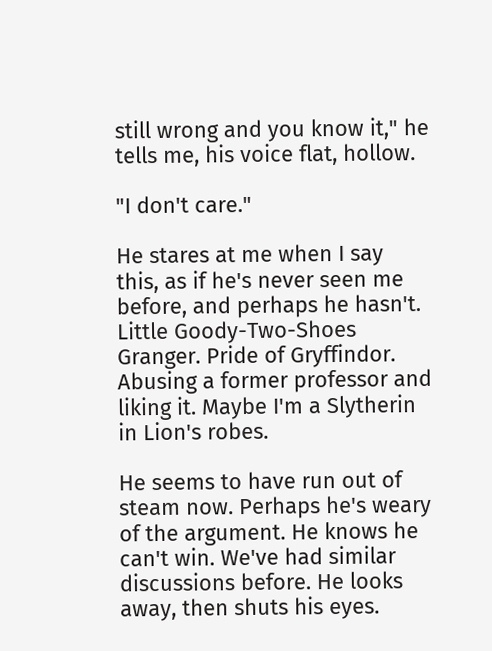still wrong and you know it," he tells me, his voice flat, hollow.

"I don't care."

He stares at me when I say this, as if he's never seen me before, and perhaps he hasn't. Little Goody-Two-Shoes Granger. Pride of Gryffindor. Abusing a former professor and liking it. Maybe I'm a Slytherin in Lion's robes.

He seems to have run out of steam now. Perhaps he's weary of the argument. He knows he can't win. We've had similar discussions before. He looks away, then shuts his eyes.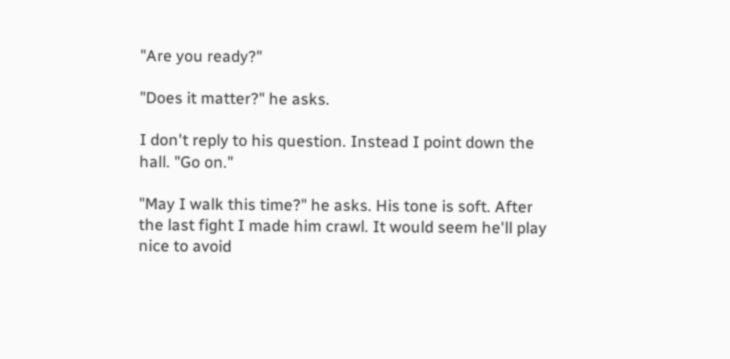"Are you ready?"

"Does it matter?" he asks.

I don't reply to his question. Instead I point down the hall. "Go on."

"May I walk this time?" he asks. His tone is soft. After the last fight I made him crawl. It would seem he'll play nice to avoid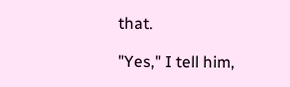that.

"Yes," I tell him,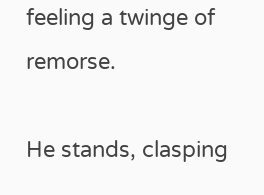feeling a twinge of remorse.

He stands, clasping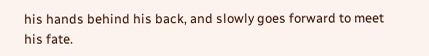his hands behind his back, and slowly goes forward to meet his fate.